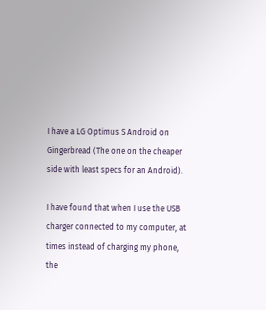I have a LG Optimus S Android on Gingerbread (The one on the cheaper side with least specs for an Android).

I have found that when I use the USB charger connected to my computer, at times instead of charging my phone, the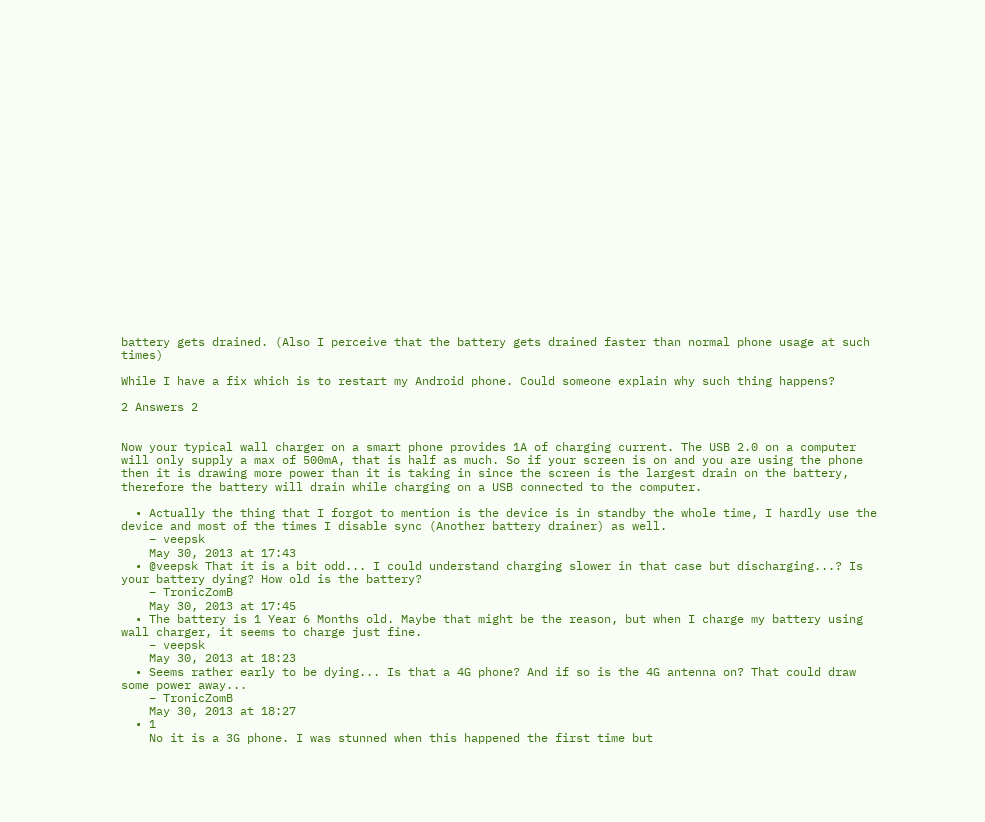battery gets drained. (Also I perceive that the battery gets drained faster than normal phone usage at such times)

While I have a fix which is to restart my Android phone. Could someone explain why such thing happens?

2 Answers 2


Now your typical wall charger on a smart phone provides 1A of charging current. The USB 2.0 on a computer will only supply a max of 500mA, that is half as much. So if your screen is on and you are using the phone then it is drawing more power than it is taking in since the screen is the largest drain on the battery, therefore the battery will drain while charging on a USB connected to the computer.

  • Actually the thing that I forgot to mention is the device is in standby the whole time, I hardly use the device and most of the times I disable sync (Another battery drainer) as well.
    – veepsk
    May 30, 2013 at 17:43
  • @veepsk That it is a bit odd... I could understand charging slower in that case but discharging...? Is your battery dying? How old is the battery?
    – TronicZomB
    May 30, 2013 at 17:45
  • The battery is 1 Year 6 Months old. Maybe that might be the reason, but when I charge my battery using wall charger, it seems to charge just fine.
    – veepsk
    May 30, 2013 at 18:23
  • Seems rather early to be dying... Is that a 4G phone? And if so is the 4G antenna on? That could draw some power away...
    – TronicZomB
    May 30, 2013 at 18:27
  • 1
    No it is a 3G phone. I was stunned when this happened the first time but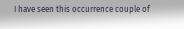I have seen this occurrence couple of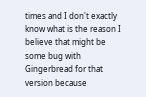times and I don't exactly know what is the reason I believe that might be some bug with Gingerbread for that version because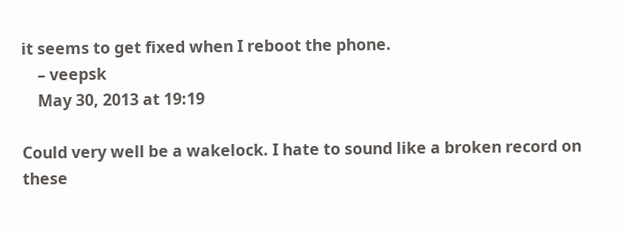it seems to get fixed when I reboot the phone.
    – veepsk
    May 30, 2013 at 19:19

Could very well be a wakelock. I hate to sound like a broken record on these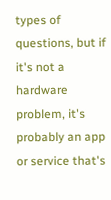types of questions, but if it's not a hardware problem, it's probably an app or service that's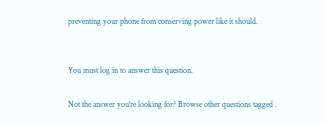preventing your phone from conserving power like it should.


You must log in to answer this question.

Not the answer you're looking for? Browse other questions tagged .